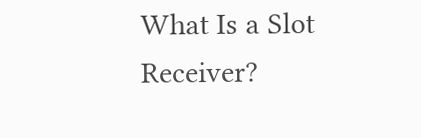What Is a Slot Receiver?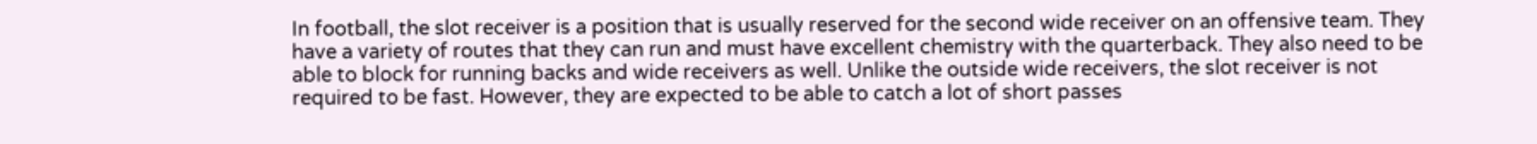In football, the slot receiver is a position that is usually reserved for the second wide receiver on an offensive team. They have a variety of routes that they can run and must have excellent chemistry with the quarterback. They also need to be able to block for running backs and wide receivers as well. Unlike the outside wide receivers, the slot receiver is not required to be fast. However, they are expected to be able to catch a lot of short passes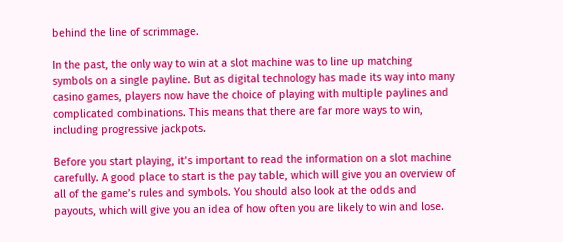behind the line of scrimmage.

In the past, the only way to win at a slot machine was to line up matching symbols on a single payline. But as digital technology has made its way into many casino games, players now have the choice of playing with multiple paylines and complicated combinations. This means that there are far more ways to win, including progressive jackpots.

Before you start playing, it’s important to read the information on a slot machine carefully. A good place to start is the pay table, which will give you an overview of all of the game’s rules and symbols. You should also look at the odds and payouts, which will give you an idea of how often you are likely to win and lose.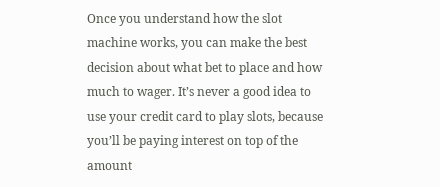Once you understand how the slot machine works, you can make the best decision about what bet to place and how much to wager. It’s never a good idea to use your credit card to play slots, because you’ll be paying interest on top of the amount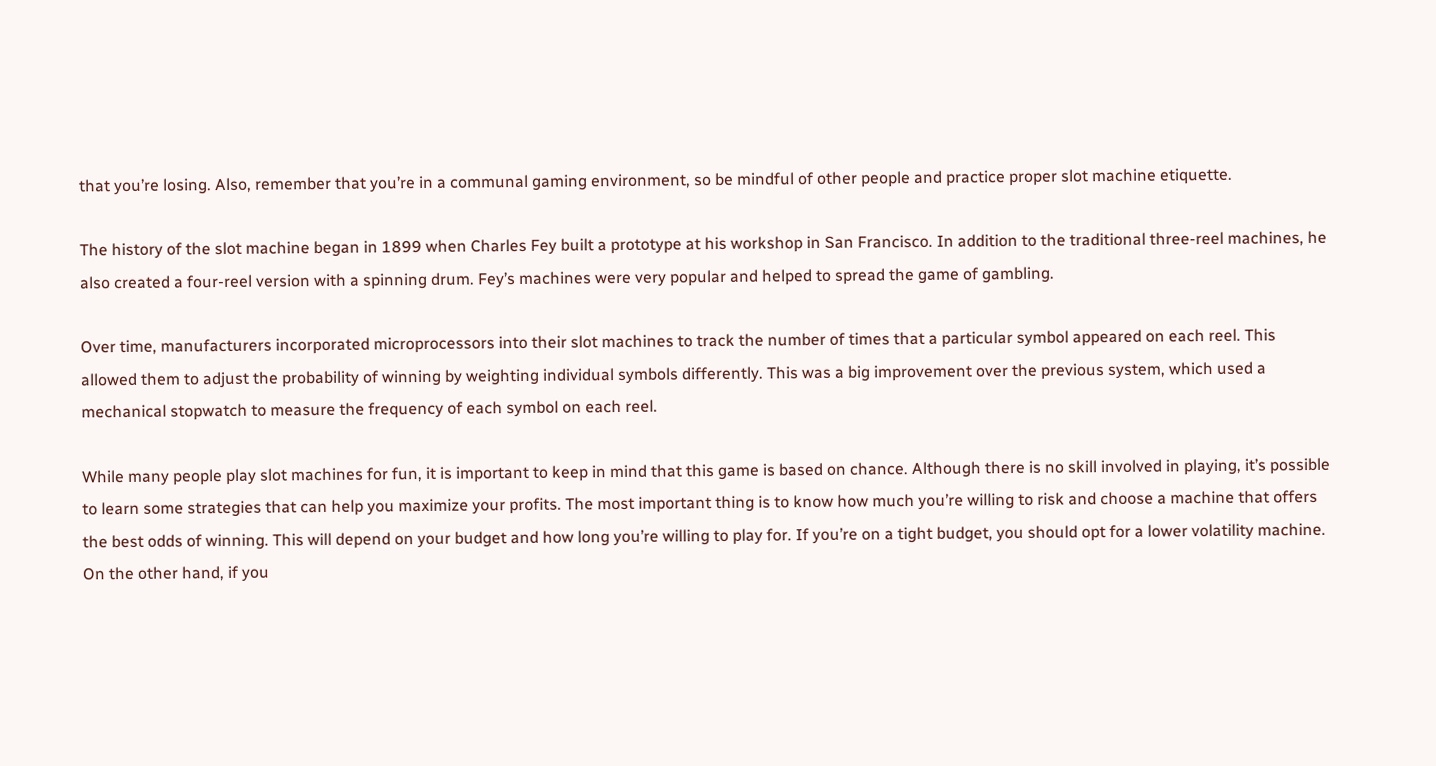that you’re losing. Also, remember that you’re in a communal gaming environment, so be mindful of other people and practice proper slot machine etiquette.

The history of the slot machine began in 1899 when Charles Fey built a prototype at his workshop in San Francisco. In addition to the traditional three-reel machines, he also created a four-reel version with a spinning drum. Fey’s machines were very popular and helped to spread the game of gambling.

Over time, manufacturers incorporated microprocessors into their slot machines to track the number of times that a particular symbol appeared on each reel. This allowed them to adjust the probability of winning by weighting individual symbols differently. This was a big improvement over the previous system, which used a mechanical stopwatch to measure the frequency of each symbol on each reel.

While many people play slot machines for fun, it is important to keep in mind that this game is based on chance. Although there is no skill involved in playing, it’s possible to learn some strategies that can help you maximize your profits. The most important thing is to know how much you’re willing to risk and choose a machine that offers the best odds of winning. This will depend on your budget and how long you’re willing to play for. If you’re on a tight budget, you should opt for a lower volatility machine. On the other hand, if you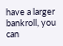have a larger bankroll, you can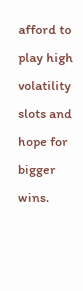afford to play high volatility slots and hope for bigger wins.